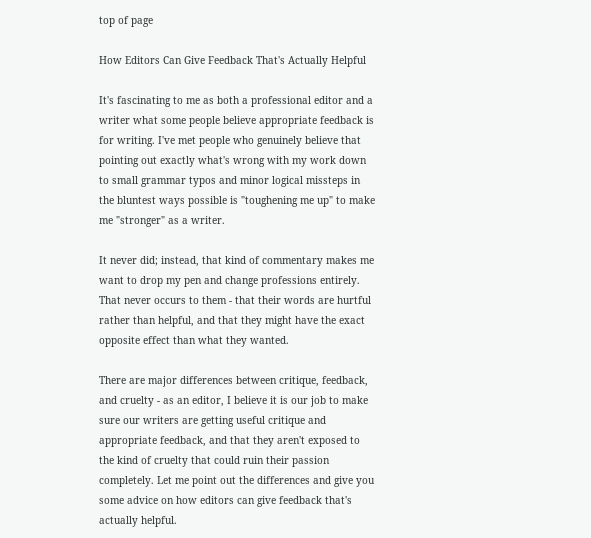top of page

How Editors Can Give Feedback That's Actually Helpful

It's fascinating to me as both a professional editor and a writer what some people believe appropriate feedback is for writing. I've met people who genuinely believe that pointing out exactly what's wrong with my work down to small grammar typos and minor logical missteps in the bluntest ways possible is "toughening me up" to make me "stronger" as a writer.

It never did; instead, that kind of commentary makes me want to drop my pen and change professions entirely. That never occurs to them - that their words are hurtful rather than helpful, and that they might have the exact opposite effect than what they wanted.

There are major differences between critique, feedback, and cruelty - as an editor, I believe it is our job to make sure our writers are getting useful critique and appropriate feedback, and that they aren't exposed to the kind of cruelty that could ruin their passion completely. Let me point out the differences and give you some advice on how editors can give feedback that's actually helpful.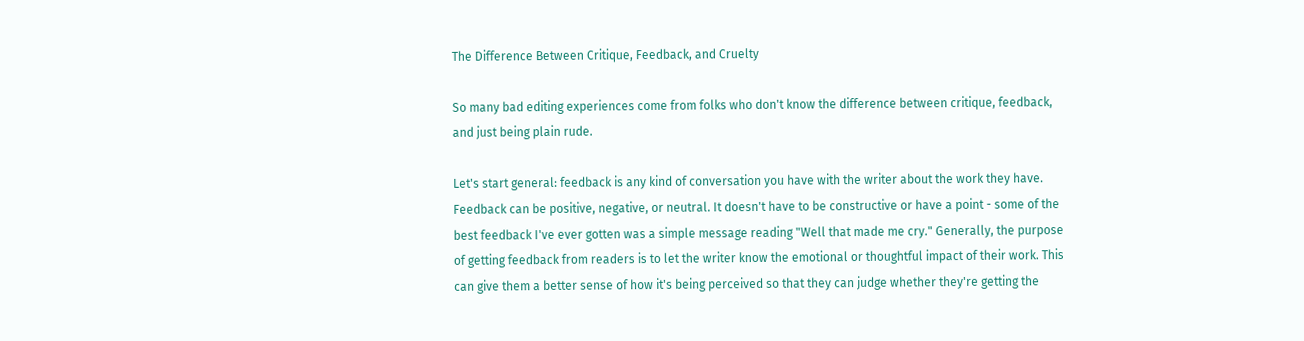The Difference Between Critique, Feedback, and Cruelty

So many bad editing experiences come from folks who don't know the difference between critique, feedback, and just being plain rude.

Let's start general: feedback is any kind of conversation you have with the writer about the work they have. Feedback can be positive, negative, or neutral. It doesn't have to be constructive or have a point - some of the best feedback I've ever gotten was a simple message reading "Well that made me cry." Generally, the purpose of getting feedback from readers is to let the writer know the emotional or thoughtful impact of their work. This can give them a better sense of how it's being perceived so that they can judge whether they're getting the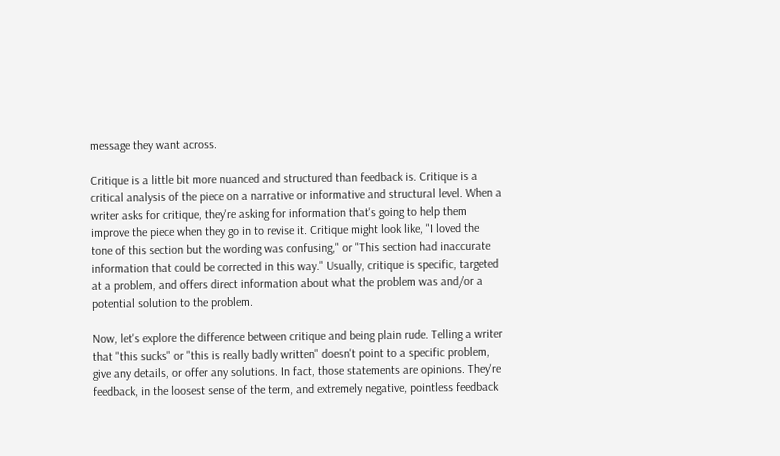message they want across.

Critique is a little bit more nuanced and structured than feedback is. Critique is a critical analysis of the piece on a narrative or informative and structural level. When a writer asks for critique, they're asking for information that's going to help them improve the piece when they go in to revise it. Critique might look like, "I loved the tone of this section but the wording was confusing," or "This section had inaccurate information that could be corrected in this way." Usually, critique is specific, targeted at a problem, and offers direct information about what the problem was and/or a potential solution to the problem.

Now, let's explore the difference between critique and being plain rude. Telling a writer that "this sucks" or "this is really badly written" doesn't point to a specific problem, give any details, or offer any solutions. In fact, those statements are opinions. They're feedback, in the loosest sense of the term, and extremely negative, pointless feedback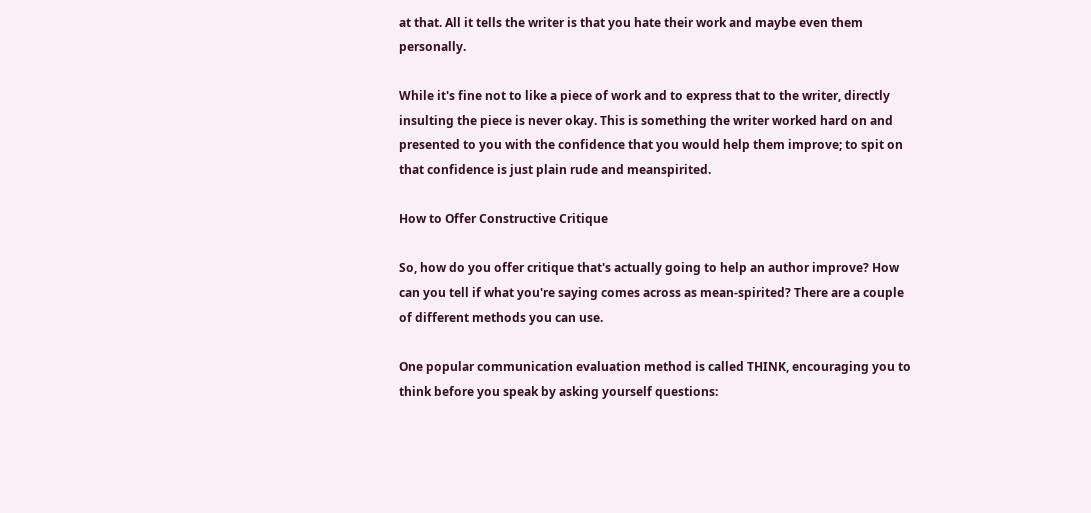at that. All it tells the writer is that you hate their work and maybe even them personally.

While it's fine not to like a piece of work and to express that to the writer, directly insulting the piece is never okay. This is something the writer worked hard on and presented to you with the confidence that you would help them improve; to spit on that confidence is just plain rude and meanspirited.

How to Offer Constructive Critique

So, how do you offer critique that's actually going to help an author improve? How can you tell if what you're saying comes across as mean-spirited? There are a couple of different methods you can use.

One popular communication evaluation method is called THINK, encouraging you to think before you speak by asking yourself questions: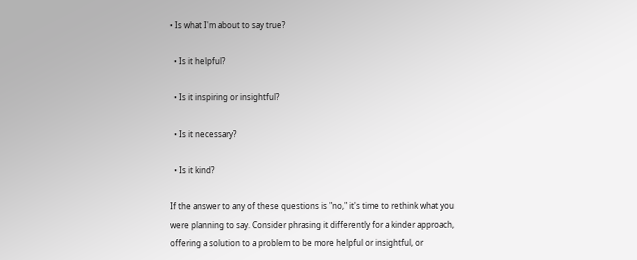• Is what I'm about to say true?

  • Is it helpful?

  • Is it inspiring or insightful?

  • Is it necessary?

  • Is it kind?

If the answer to any of these questions is "no," it's time to rethink what you were planning to say. Consider phrasing it differently for a kinder approach, offering a solution to a problem to be more helpful or insightful, or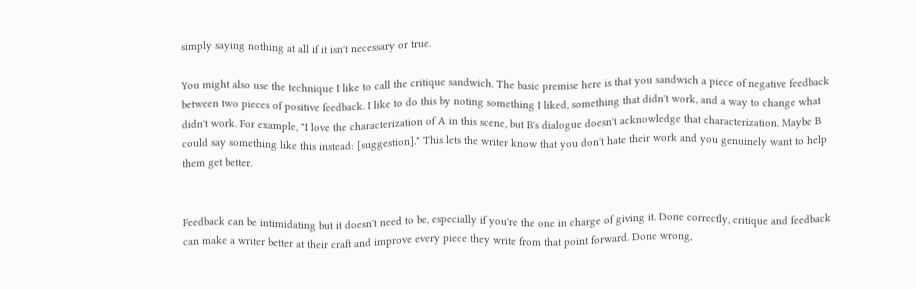simply saying nothing at all if it isn't necessary or true.

You might also use the technique I like to call the critique sandwich. The basic premise here is that you sandwich a piece of negative feedback between two pieces of positive feedback. I like to do this by noting something I liked, something that didn't work, and a way to change what didn't work. For example, "I love the characterization of A in this scene, but B's dialogue doesn't acknowledge that characterization. Maybe B could say something like this instead: [suggestion]." This lets the writer know that you don't hate their work and you genuinely want to help them get better.


Feedback can be intimidating but it doesn't need to be, especially if you're the one in charge of giving it. Done correctly, critique and feedback can make a writer better at their craft and improve every piece they write from that point forward. Done wrong,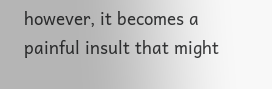however, it becomes a painful insult that might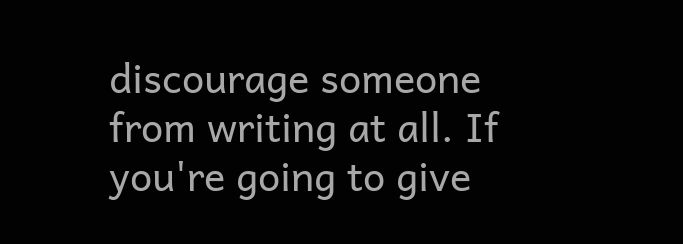discourage someone from writing at all. If you're going to give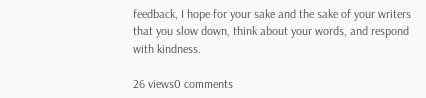feedback, I hope for your sake and the sake of your writers that you slow down, think about your words, and respond with kindness.

26 views0 comments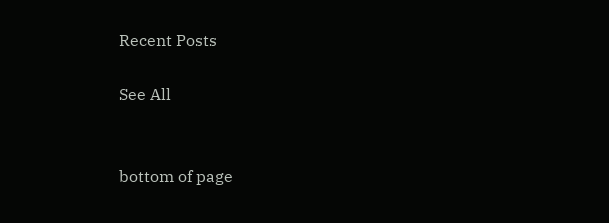Recent Posts

See All


bottom of page